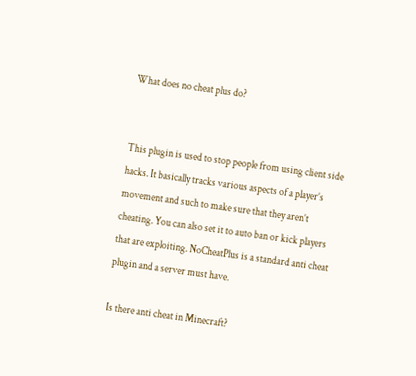What does no cheat plus do?


This plugin is used to stop people from using client side hacks. It basically tracks various aspects of a player’s movement and such to make sure that they aren’t cheating. You can also set it to auto ban or kick players that are exploiting. NoCheatPlus is a standard anti cheat plugin and a server must have.

Is there anti cheat in Minecraft?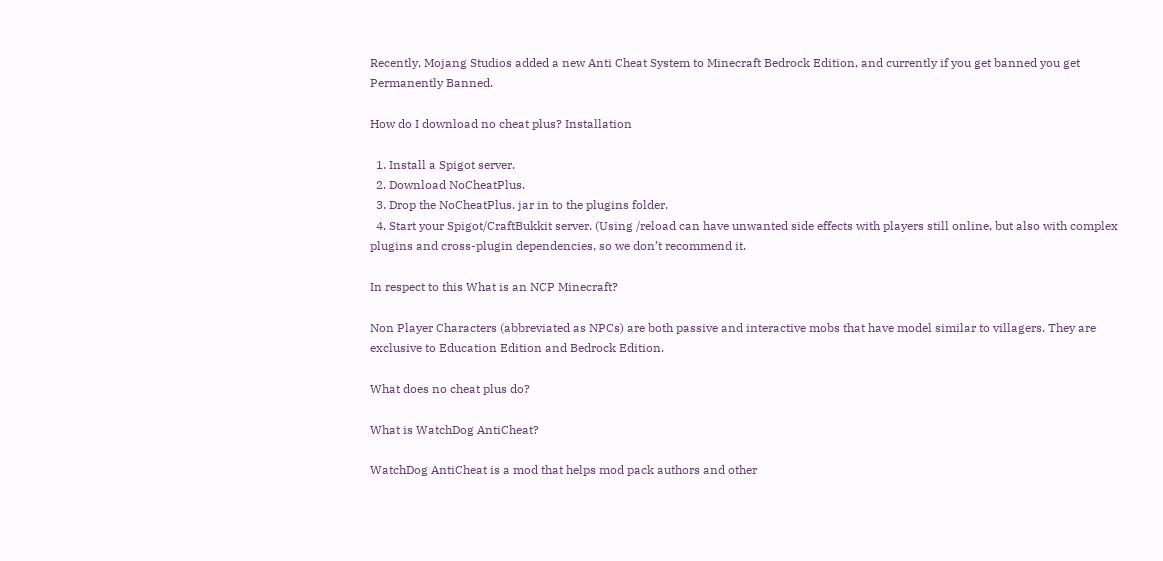Recently, Mojang Studios added a new Anti Cheat System to Minecraft Bedrock Edition, and currently if you get banned you get Permanently Banned.

How do I download no cheat plus? Installation

  1. Install a Spigot server.
  2. Download NoCheatPlus.
  3. Drop the NoCheatPlus. jar in to the plugins folder.
  4. Start your Spigot/CraftBukkit server. (Using /reload can have unwanted side effects with players still online, but also with complex plugins and cross-plugin dependencies, so we don’t recommend it.

In respect to this What is an NCP Minecraft?

Non Player Characters (abbreviated as NPCs) are both passive and interactive mobs that have model similar to villagers. They are exclusive to Education Edition and Bedrock Edition.

What does no cheat plus do?

What is WatchDog AntiCheat?

WatchDog AntiCheat is a mod that helps mod pack authors and other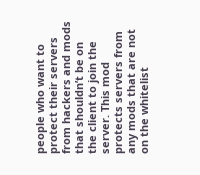people who want to protect their servers from hackers and mods that shouldn’t be on the client to join the server. This mod protects servers from any mods that are not on the whitelist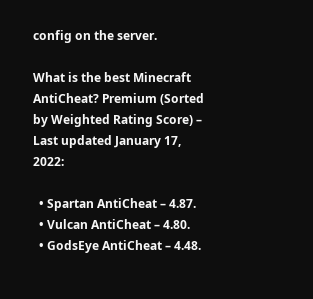config on the server.

What is the best Minecraft AntiCheat? Premium (Sorted by Weighted Rating Score) – Last updated January 17, 2022:

  • Spartan AntiCheat – 4.87.
  • Vulcan AntiCheat – 4.80.
  • GodsEye AntiCheat – 4.48.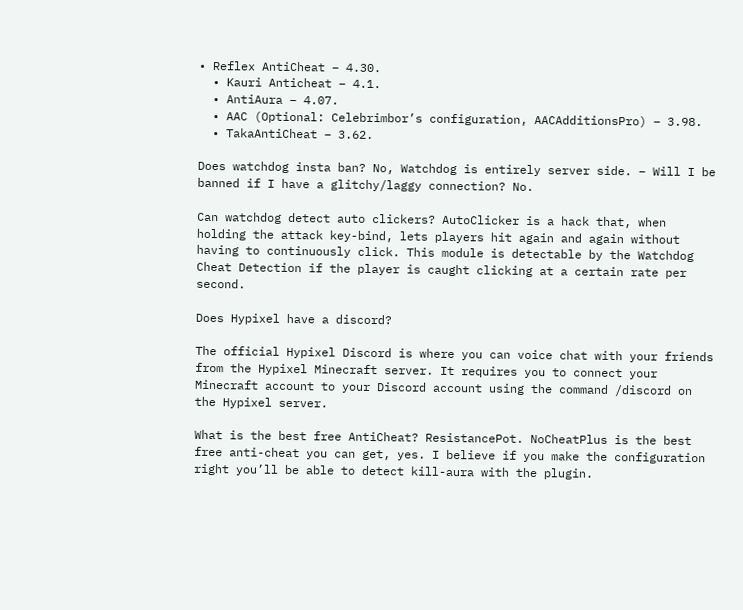• Reflex AntiCheat – 4.30.
  • Kauri Anticheat – 4.1.
  • AntiAura – 4.07.
  • AAC (Optional: Celebrimbor’s configuration, AACAdditionsPro) – 3.98.
  • TakaAntiCheat – 3.62.

Does watchdog insta ban? No, Watchdog is entirely server side. – Will I be banned if I have a glitchy/laggy connection? No.

Can watchdog detect auto clickers? AutoClicker is a hack that, when holding the attack key-bind, lets players hit again and again without having to continuously click. This module is detectable by the Watchdog Cheat Detection if the player is caught clicking at a certain rate per second.

Does Hypixel have a discord?

The official Hypixel Discord is where you can voice chat with your friends from the Hypixel Minecraft server. It requires you to connect your Minecraft account to your Discord account using the command /discord on the Hypixel server.

What is the best free AntiCheat? ResistancePot. NoCheatPlus is the best free anti-cheat you can get, yes. I believe if you make the configuration right you’ll be able to detect kill-aura with the plugin.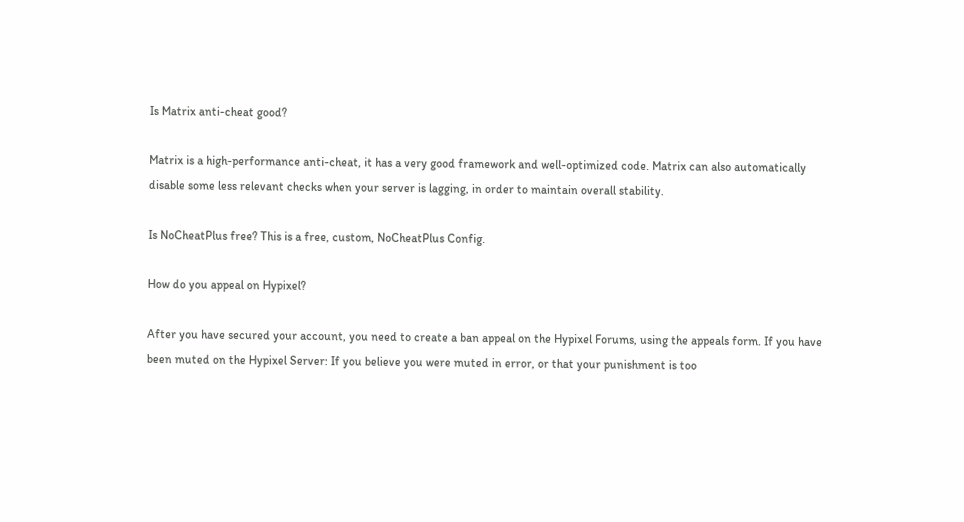Is Matrix anti-cheat good?

Matrix is a high-performance anti-cheat, it has a very good framework and well-optimized code. Matrix can also automatically disable some less relevant checks when your server is lagging, in order to maintain overall stability.

Is NoCheatPlus free? This is a free, custom, NoCheatPlus Config.

How do you appeal on Hypixel?

After you have secured your account, you need to create a ban appeal on the Hypixel Forums, using the appeals form. If you have been muted on the Hypixel Server: If you believe you were muted in error, or that your punishment is too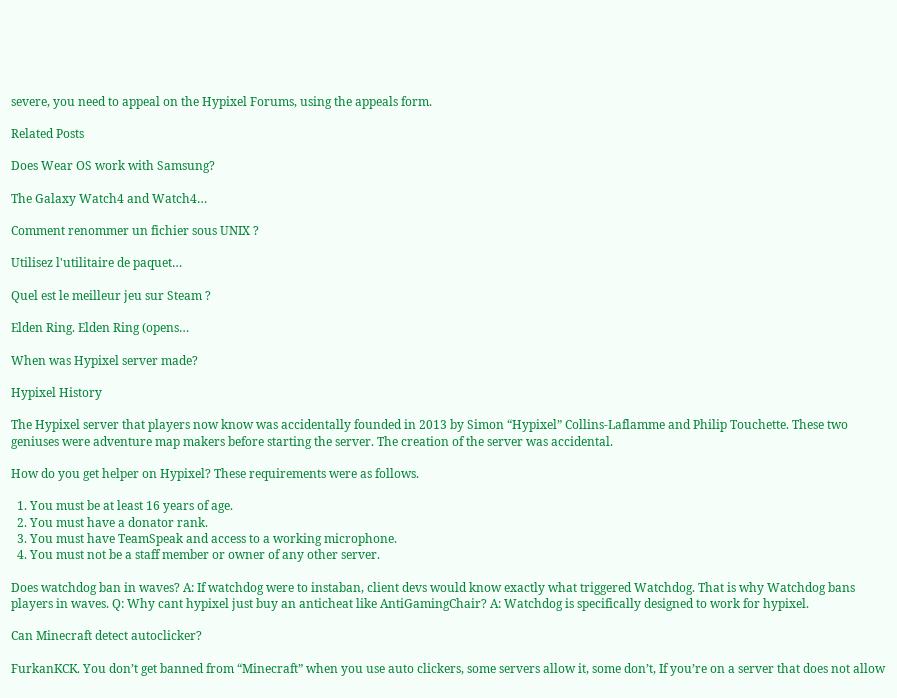severe, you need to appeal on the Hypixel Forums, using the appeals form.

Related Posts

Does Wear OS work with Samsung?

The Galaxy Watch4 and Watch4…

Comment renommer un fichier sous UNIX ?

Utilisez l'utilitaire de paquet…

Quel est le meilleur jeu sur Steam ?

Elden Ring. Elden Ring (opens…

When was Hypixel server made?

Hypixel History

The Hypixel server that players now know was accidentally founded in 2013 by Simon “Hypixel” Collins-Laflamme and Philip Touchette. These two geniuses were adventure map makers before starting the server. The creation of the server was accidental.

How do you get helper on Hypixel? These requirements were as follows.

  1. You must be at least 16 years of age.
  2. You must have a donator rank.
  3. You must have TeamSpeak and access to a working microphone.
  4. You must not be a staff member or owner of any other server.

Does watchdog ban in waves? A: If watchdog were to instaban, client devs would know exactly what triggered Watchdog. That is why Watchdog bans players in waves. Q: Why cant hypixel just buy an anticheat like AntiGamingChair? A: Watchdog is specifically designed to work for hypixel.

Can Minecraft detect autoclicker?

FurkanKCK. You don’t get banned from “Minecraft” when you use auto clickers, some servers allow it, some don’t, If you’re on a server that does not allow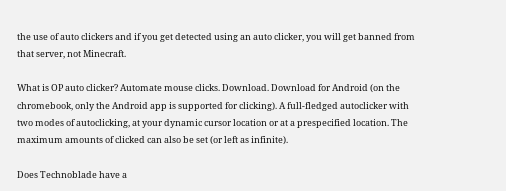the use of auto clickers and if you get detected using an auto clicker, you will get banned from that server, not Minecraft.

What is OP auto clicker? Automate mouse clicks. Download. Download for Android (on the chromebook, only the Android app is supported for clicking). A full-fledged autoclicker with two modes of autoclicking, at your dynamic cursor location or at a prespecified location. The maximum amounts of clicked can also be set (or left as infinite).

Does Technoblade have a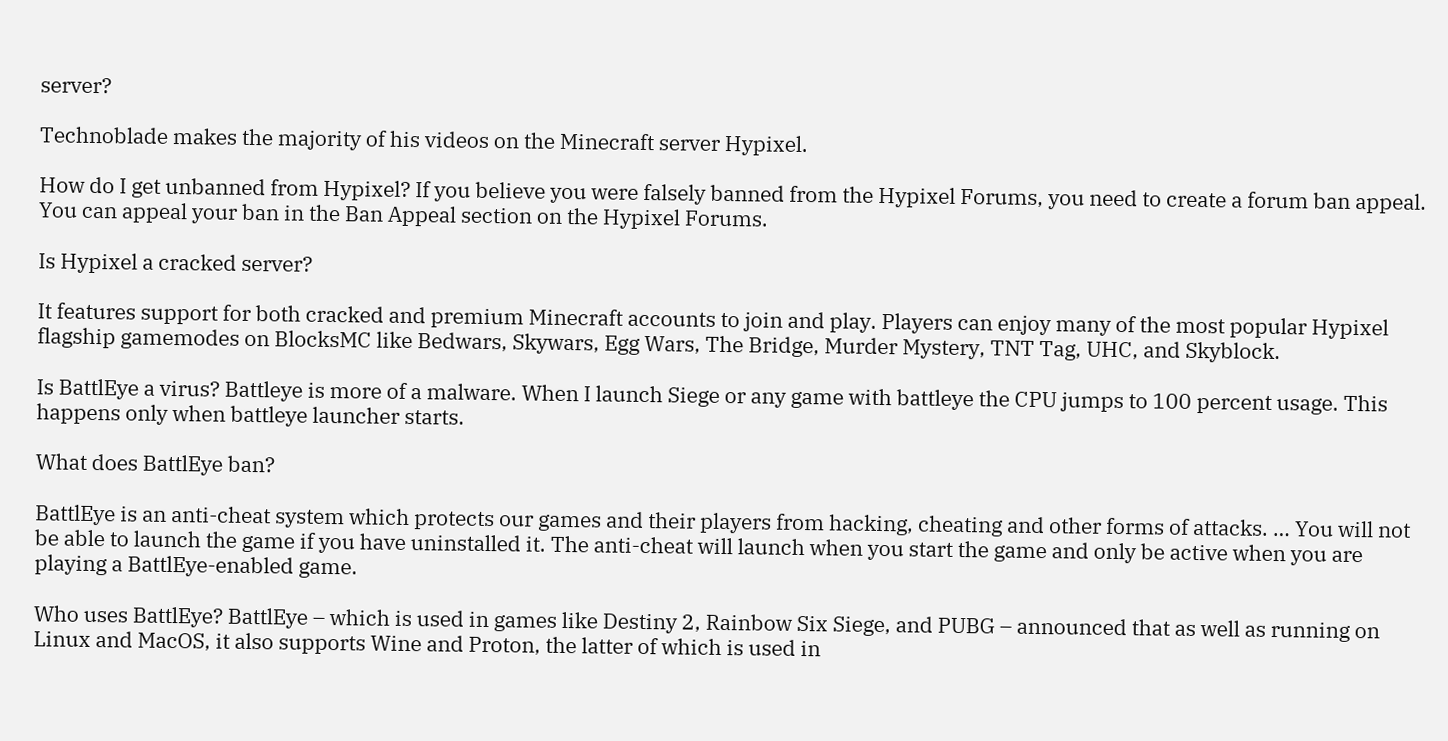server?

Technoblade makes the majority of his videos on the Minecraft server Hypixel.

How do I get unbanned from Hypixel? If you believe you were falsely banned from the Hypixel Forums, you need to create a forum ban appeal. You can appeal your ban in the Ban Appeal section on the Hypixel Forums.

Is Hypixel a cracked server?

It features support for both cracked and premium Minecraft accounts to join and play. Players can enjoy many of the most popular Hypixel flagship gamemodes on BlocksMC like Bedwars, Skywars, Egg Wars, The Bridge, Murder Mystery, TNT Tag, UHC, and Skyblock.

Is BattlEye a virus? Battleye is more of a malware. When I launch Siege or any game with battleye the CPU jumps to 100 percent usage. This happens only when battleye launcher starts.

What does BattlEye ban?

BattlEye is an anti-cheat system which protects our games and their players from hacking, cheating and other forms of attacks. … You will not be able to launch the game if you have uninstalled it. The anti-cheat will launch when you start the game and only be active when you are playing a BattlEye-enabled game.

Who uses BattlEye? BattlEye – which is used in games like Destiny 2, Rainbow Six Siege, and PUBG – announced that as well as running on Linux and MacOS, it also supports Wine and Proton, the latter of which is used in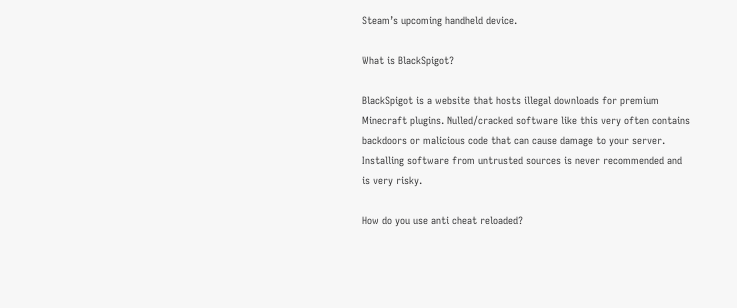Steam’s upcoming handheld device.

What is BlackSpigot?

BlackSpigot is a website that hosts illegal downloads for premium Minecraft plugins. Nulled/cracked software like this very often contains backdoors or malicious code that can cause damage to your server. Installing software from untrusted sources is never recommended and is very risky.

How do you use anti cheat reloaded?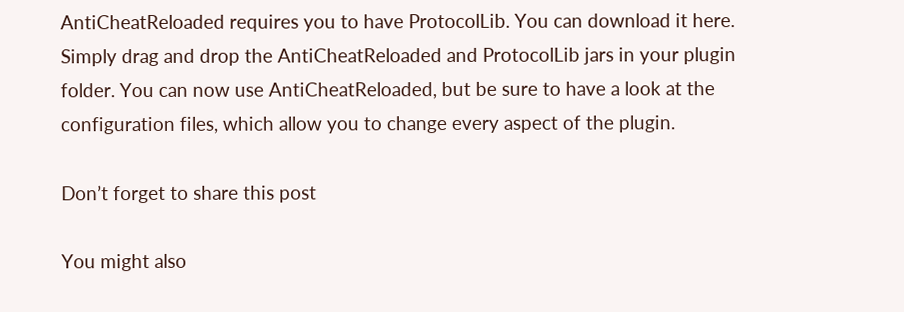AntiCheatReloaded requires you to have ProtocolLib. You can download it here. Simply drag and drop the AntiCheatReloaded and ProtocolLib jars in your plugin folder. You can now use AntiCheatReloaded, but be sure to have a look at the configuration files, which allow you to change every aspect of the plugin.

Don’t forget to share this post

You might also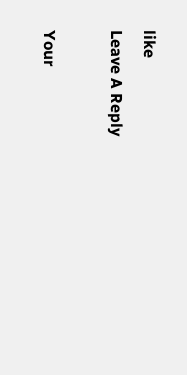like
Leave A Reply

Your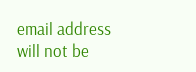email address will not be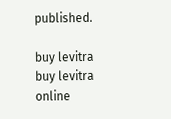published.

buy levitra buy levitra online